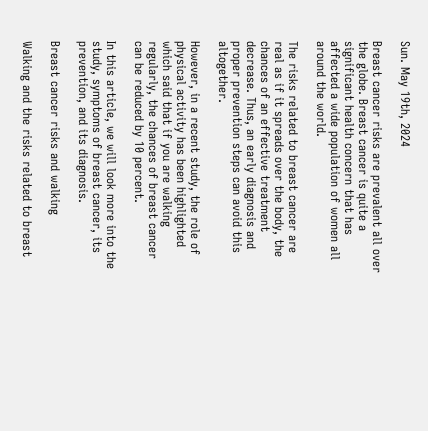Sun. May 19th, 2024

Breast cancer risks are prevalent all over the globe. Breast cancer is quite a significant health concern that has affected a wide population of women all around the world.

The risks related to breast cancer are real as if it spreads over the body, the chances of an effective treatment decrease. Thus, an early diagnosis and proper prevention steps can avoid this altogether.

However, in a recent study, the role of physical activity has been highlighted which said that if you are walking regularly, the chances of breast cancer can be reduced by 10 percent.

In this article, we will look more into the study, symptoms of breast cancer, its prevention, and its diagnosis.

Breast cancer risks and walking

Walking and the risks related to breast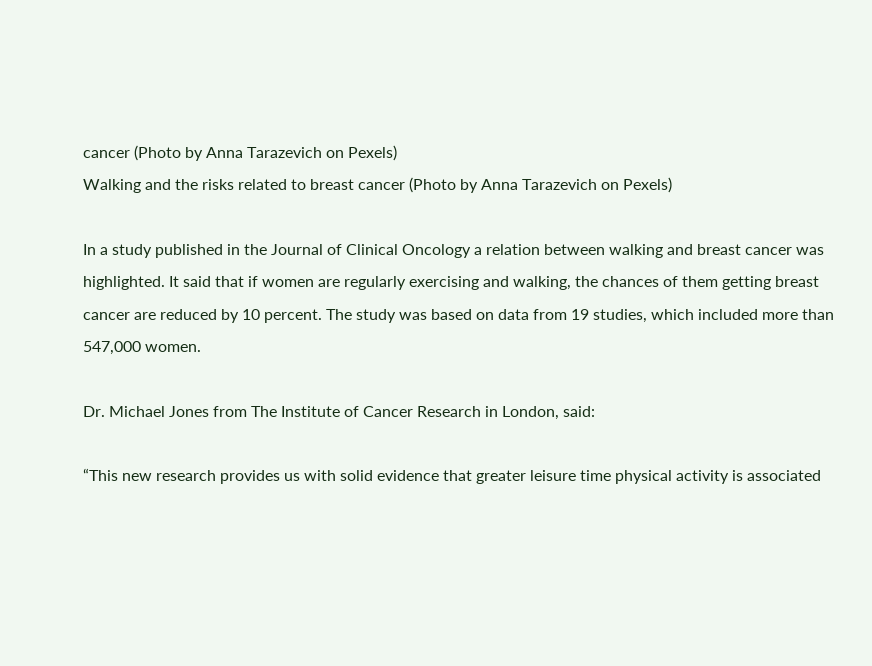cancer (Photo by Anna Tarazevich on Pexels)
Walking and the risks related to breast cancer (Photo by Anna Tarazevich on Pexels)

In a study published in the Journal of Clinical Oncology a relation between walking and breast cancer was highlighted. It said that if women are regularly exercising and walking, the chances of them getting breast cancer are reduced by 10 percent. The study was based on data from 19 studies, which included more than 547,000 women.

Dr. Michael Jones from The Institute of Cancer Research in London, said:

“This new research provides us with solid evidence that greater leisure time physical activity is associated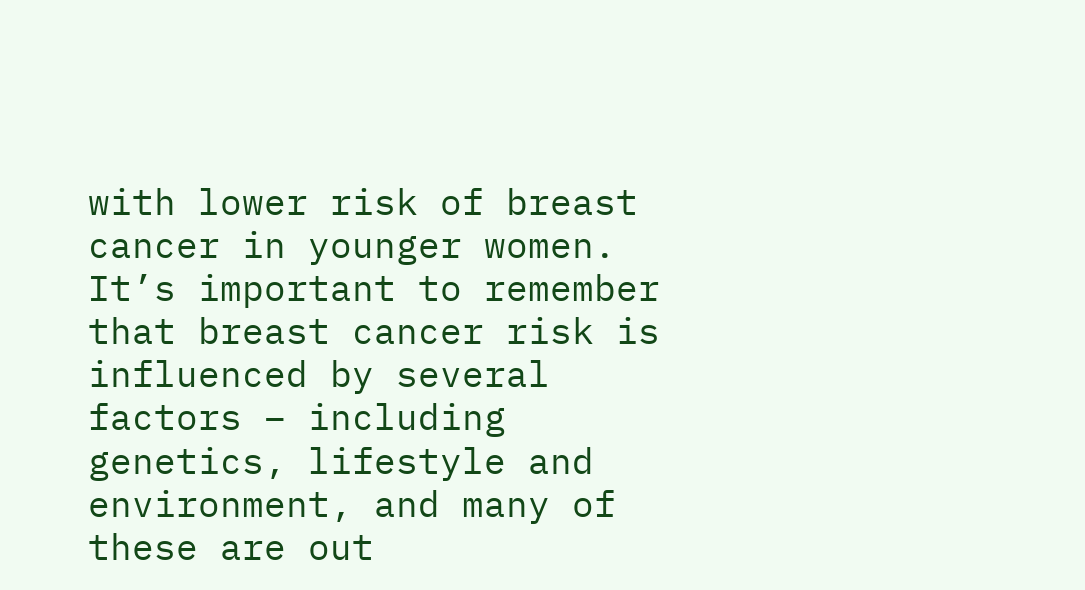with lower risk of breast cancer in younger women. It’s important to remember that breast cancer risk is influenced by several factors – including genetics, lifestyle and environment, and many of these are out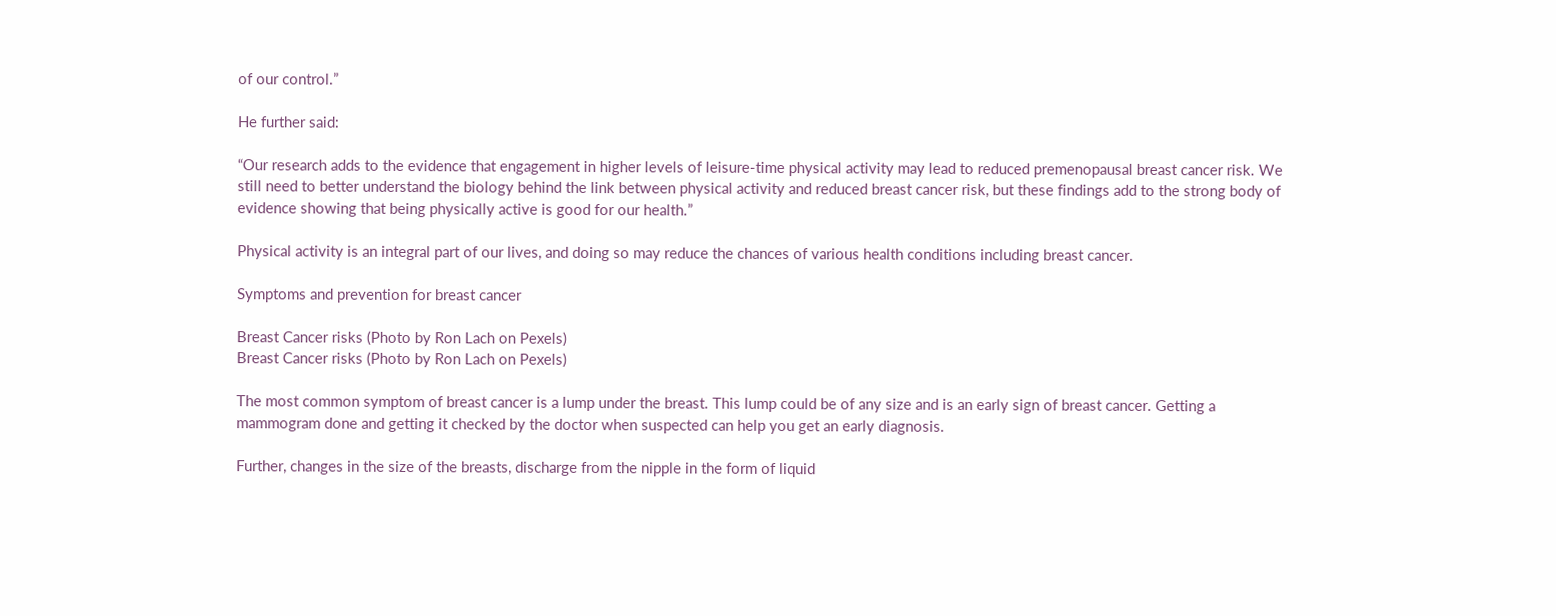of our control.”

He further said:

“Our research adds to the evidence that engagement in higher levels of leisure-time physical activity may lead to reduced premenopausal breast cancer risk. We still need to better understand the biology behind the link between physical activity and reduced breast cancer risk, but these findings add to the strong body of evidence showing that being physically active is good for our health.”

Physical activity is an integral part of our lives, and doing so may reduce the chances of various health conditions including breast cancer.

Symptoms and prevention for breast cancer

Breast Cancer risks (Photo by Ron Lach on Pexels)
Breast Cancer risks (Photo by Ron Lach on Pexels)

The most common symptom of breast cancer is a lump under the breast. This lump could be of any size and is an early sign of breast cancer. Getting a mammogram done and getting it checked by the doctor when suspected can help you get an early diagnosis.

Further, changes in the size of the breasts, discharge from the nipple in the form of liquid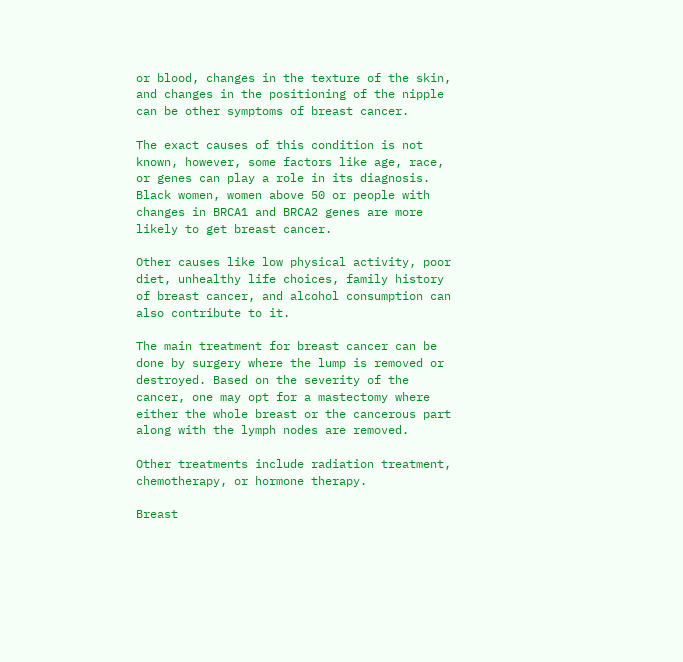or blood, changes in the texture of the skin, and changes in the positioning of the nipple can be other symptoms of breast cancer.

The exact causes of this condition is not known, however, some factors like age, race, or genes can play a role in its diagnosis. Black women, women above 50 or people with changes in BRCA1 and BRCA2 genes are more likely to get breast cancer.

Other causes like low physical activity, poor diet, unhealthy life choices, family history of breast cancer, and alcohol consumption can also contribute to it.

The main treatment for breast cancer can be done by surgery where the lump is removed or destroyed. Based on the severity of the cancer, one may opt for a mastectomy where either the whole breast or the cancerous part along with the lymph nodes are removed.

Other treatments include radiation treatment, chemotherapy, or hormone therapy.

Breast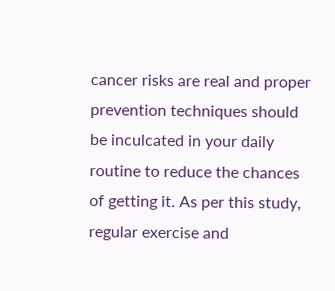cancer risks are real and proper prevention techniques should be inculcated in your daily routine to reduce the chances of getting it. As per this study, regular exercise and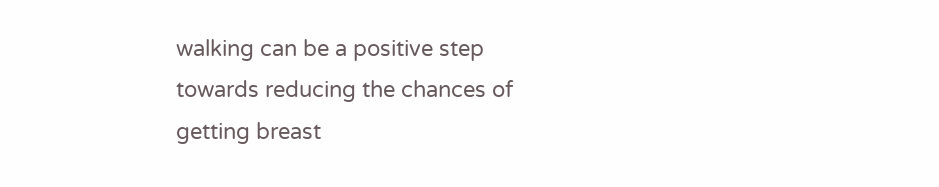walking can be a positive step towards reducing the chances of getting breast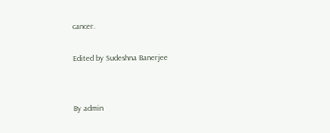cancer.

Edited by Sudeshna Banerjee


By admin